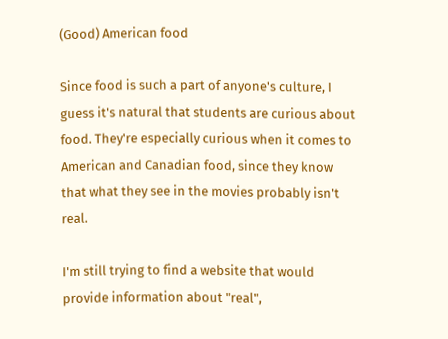(Good) American food

Since food is such a part of anyone's culture, I guess it's natural that students are curious about food. They're especially curious when it comes to American and Canadian food, since they know that what they see in the movies probably isn't real.

I'm still trying to find a website that would provide information about "real",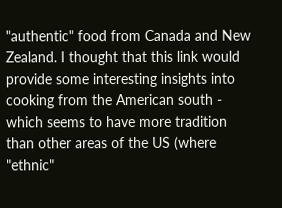"authentic" food from Canada and New Zealand. I thought that this link would provide some interesting insights into cooking from the American south - which seems to have more tradition than other areas of the US (where "ethnic"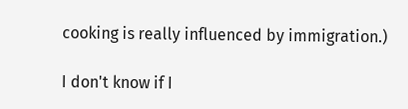cooking is really influenced by immigration.)

I don't know if I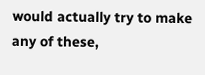would actually try to make any of these,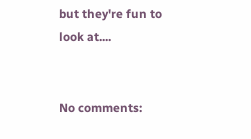but they're fun to look at....


No comments: